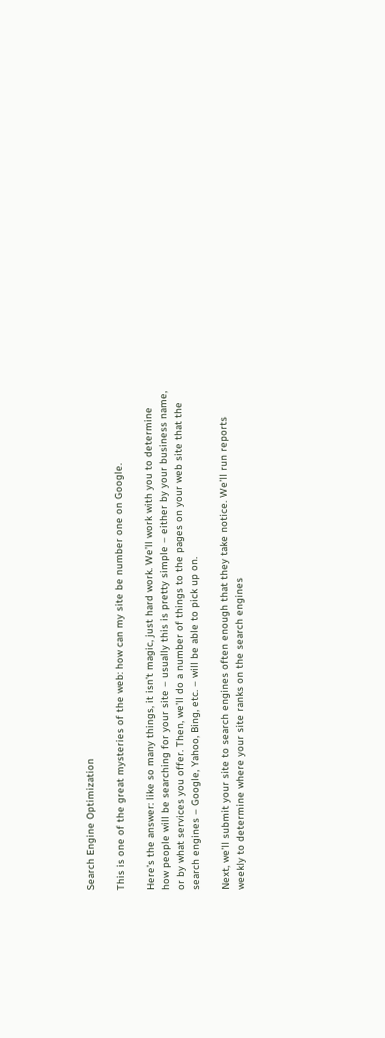Search Engine Optimization

This is one of the great mysteries of the web: how can my site be number one on Google.

Here’s the answer: like so many things, it isn’t magic, just hard work. We’ll work with you to determine how people will be searching for your site – usually this is pretty simple – either by your business name, or by what services you offer. Then, we’ll do a number of things to the pages on your web site that the search engines – Google, Yahoo, Bing, etc. – will be able to pick up on.

Next, we’ll submit your site to search engines often enough that they take notice. We’ll run reports weekly to determine where your site ranks on the search engines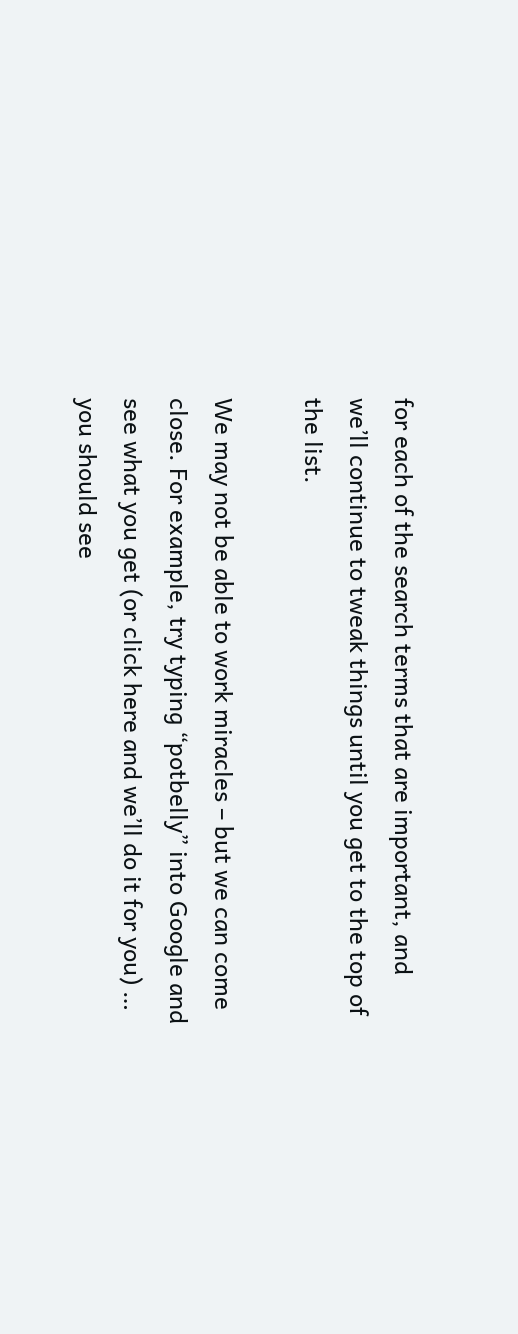for each of the search terms that are important, and we’ll continue to tweak things until you get to the top of the list.

We may not be able to work miracles – but we can come close. For example, try typing “potbelly” into Google and see what you get (or click here and we’ll do it for you) … you should see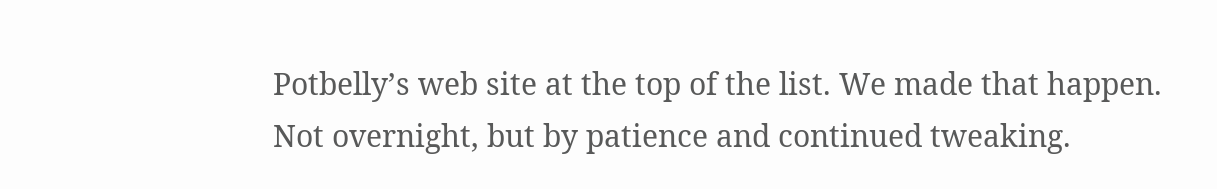Potbelly’s web site at the top of the list. We made that happen. Not overnight, but by patience and continued tweaking.